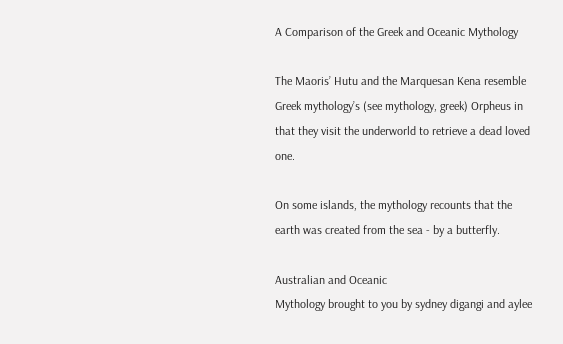A Comparison of the Greek and Oceanic Mythology

The Maoris’ Hutu and the Marquesan Kena resemble Greek mythology’s (see mythology, greek) Orpheus in that they visit the underworld to retrieve a dead loved one.

On some islands, the mythology recounts that the earth was created from the sea - by a butterfly.

Australian and Oceanic
Mythology brought to you by sydney digangi and aylee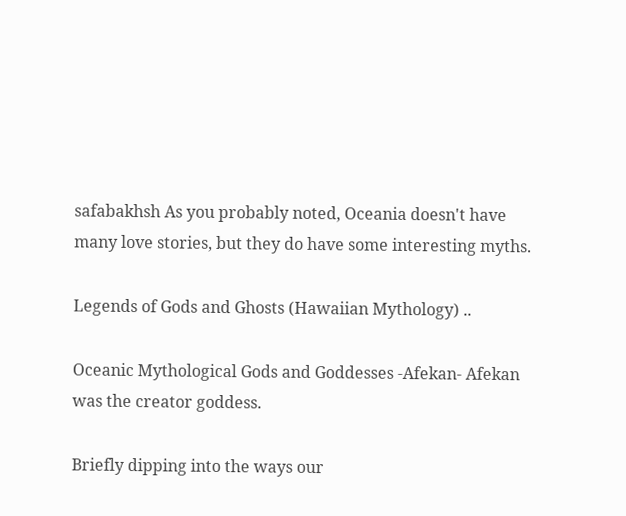safabakhsh As you probably noted, Oceania doesn't have
many love stories, but they do have some interesting myths.

Legends of Gods and Ghosts (Hawaiian Mythology) ..

Oceanic Mythological Gods and Goddesses -Afekan- Afekan was the creator goddess.

Briefly dipping into the ways our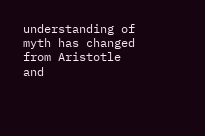understanding of myth has changed from Aristotle and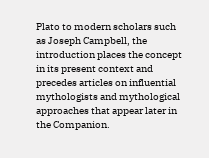Plato to modern scholars such as Joseph Campbell, the introduction places the concept in its present context and precedes articles on influential mythologists and mythological approaches that appear later in the Companion.